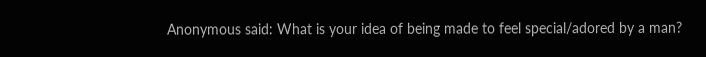Anonymous said: What is your idea of being made to feel special/adored by a man?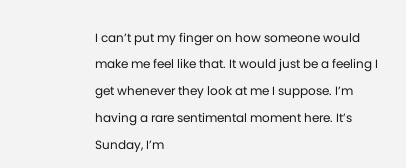I can’t put my finger on how someone would make me feel like that. It would just be a feeling I get whenever they look at me I suppose. I’m having a rare sentimental moment here. It’s Sunday, I’m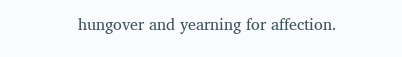hungover and yearning for affection.